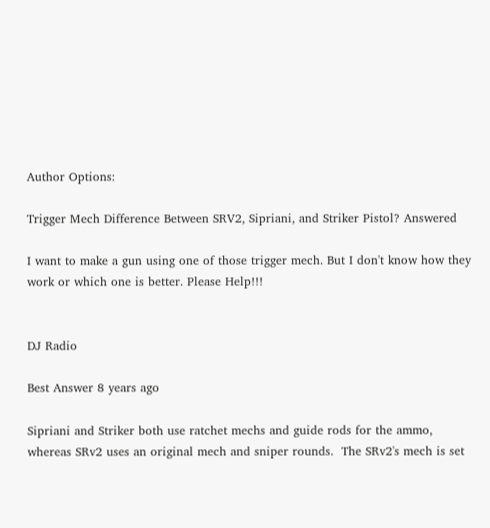Author Options:

Trigger Mech Difference Between SRV2, Sipriani, and Striker Pistol? Answered

I want to make a gun using one of those trigger mech. But I don't know how they work or which one is better. Please Help!!!


DJ Radio

Best Answer 8 years ago

Sipriani and Striker both use ratchet mechs and guide rods for the ammo, whereas SRv2 uses an original mech and sniper rounds.  The SRv2's mech is set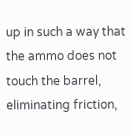up in such a way that the ammo does not touch the barrel, eliminating friction,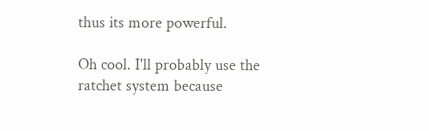thus its more powerful.

Oh cool. I'll probably use the ratchet system because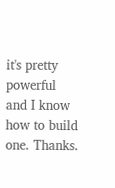it's pretty powerful and I know how to build one. Thanks.